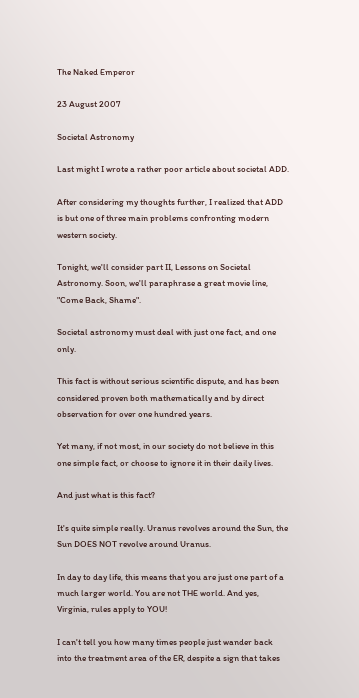The Naked Emperor

23 August 2007

Societal Astronomy

Last might I wrote a rather poor article about societal ADD.

After considering my thoughts further, I realized that ADD is but one of three main problems confronting modern western society.

Tonight, we'll consider part II, Lessons on Societal Astronomy. Soon, we'll paraphrase a great movie line, "Come Back, Shame".

Societal astronomy must deal with just one fact, and one only.

This fact is without serious scientific dispute, and has been considered proven both mathematically and by direct observation for over one hundred years.

Yet many, if not most, in our society do not believe in this one simple fact, or choose to ignore it in their daily lives.

And just what is this fact?

It's quite simple really. Uranus revolves around the Sun, the Sun DOES NOT revolve around Uranus.

In day to day life, this means that you are just one part of a much larger world. You are not THE world. And yes, Virginia, rules apply to YOU!

I can't tell you how many times people just wander back into the treatment area of the ER, despite a sign that takes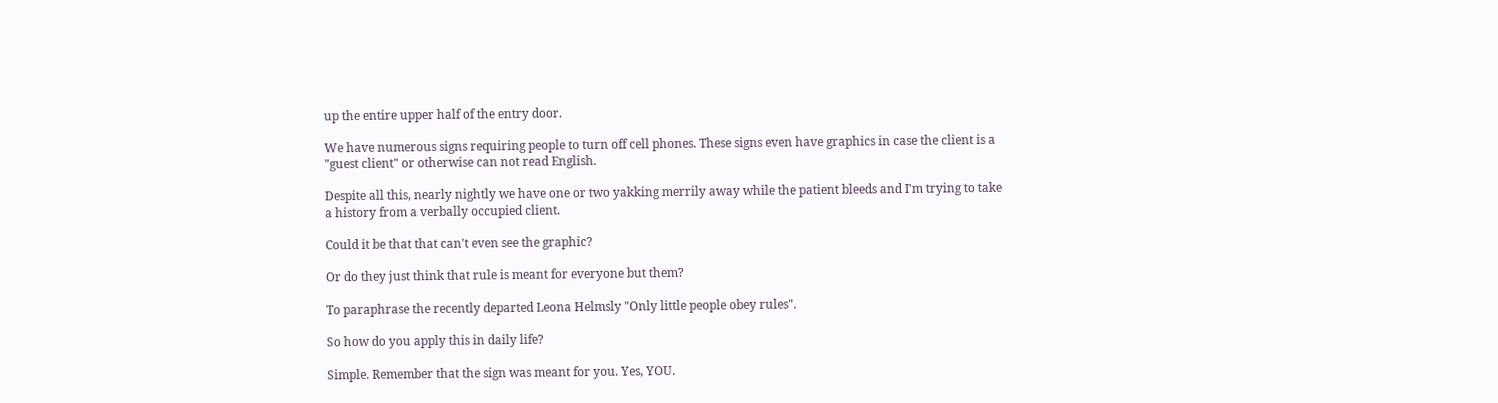up the entire upper half of the entry door.

We have numerous signs requiring people to turn off cell phones. These signs even have graphics in case the client is a "guest client" or otherwise can not read English.

Despite all this, nearly nightly we have one or two yakking merrily away while the patient bleeds and I'm trying to take a history from a verbally occupied client.

Could it be that that can't even see the graphic?

Or do they just think that rule is meant for everyone but them?

To paraphrase the recently departed Leona Helmsly "Only little people obey rules".

So how do you apply this in daily life?

Simple. Remember that the sign was meant for you. Yes, YOU.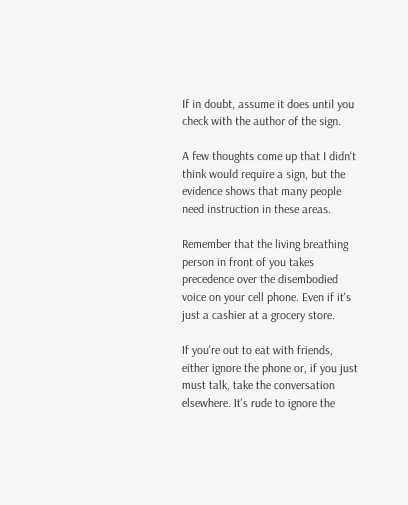If in doubt, assume it does until you check with the author of the sign.

A few thoughts come up that I didn't think would require a sign, but the evidence shows that many people need instruction in these areas.

Remember that the living breathing person in front of you takes precedence over the disembodied voice on your cell phone. Even if it's just a cashier at a grocery store.

If you're out to eat with friends, either ignore the phone or, if you just must talk, take the conversation elsewhere. It's rude to ignore the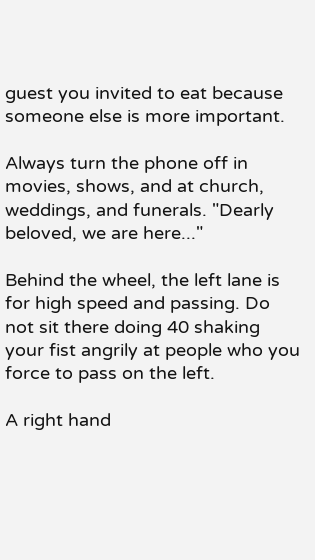guest you invited to eat because someone else is more important.

Always turn the phone off in movies, shows, and at church, weddings, and funerals. "Dearly beloved, we are here..."

Behind the wheel, the left lane is for high speed and passing. Do not sit there doing 40 shaking your fist angrily at people who you force to pass on the left.

A right hand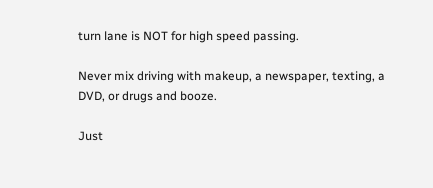turn lane is NOT for high speed passing.

Never mix driving with makeup, a newspaper, texting, a DVD, or drugs and booze.

Just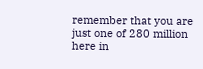remember that you are just one of 280 million here in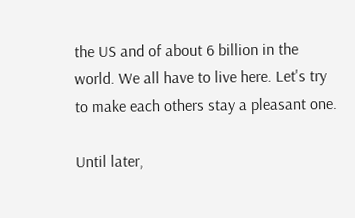the US and of about 6 billion in the world. We all have to live here. Let's try to make each others stay a pleasant one.

Until later,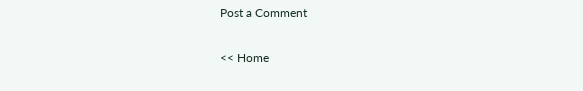Post a Comment

<< Home